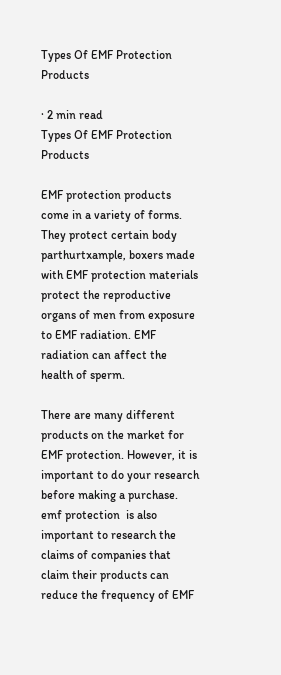Types Of EMF Protection Products

· 2 min read
Types Of EMF Protection Products

EMF protection products come in a variety of forms. They protect certain body parthurtxample, boxers made with EMF protection materials protect the reproductive organs of men from exposure to EMF radiation. EMF radiation can affect the health of sperm.

There are many different products on the market for EMF protection. However, it is important to do your research before making a purchase.  emf protection  is also important to research the claims of companies that claim their products can reduce the frequency of EMF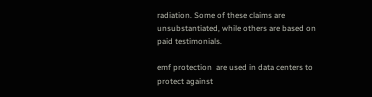radiation. Some of these claims are unsubstantiated, while others are based on paid testimonials.

emf protection  are used in data centers to protect against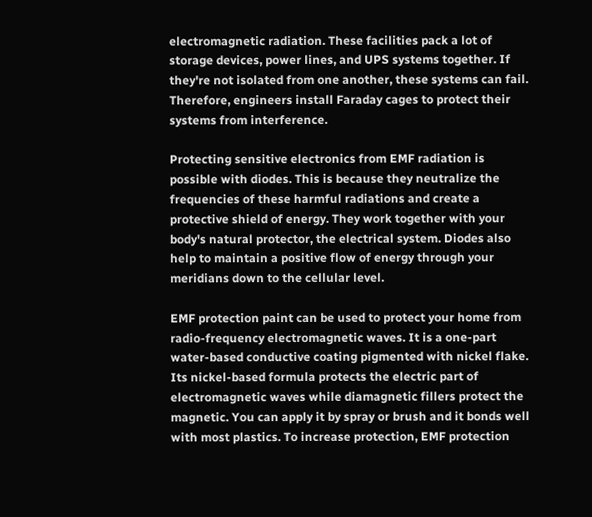electromagnetic radiation. These facilities pack a lot of storage devices, power lines, and UPS systems together. If they're not isolated from one another, these systems can fail. Therefore, engineers install Faraday cages to protect their systems from interference.

Protecting sensitive electronics from EMF radiation is possible with diodes. This is because they neutralize the frequencies of these harmful radiations and create a protective shield of energy. They work together with your body's natural protector, the electrical system. Diodes also help to maintain a positive flow of energy through your meridians down to the cellular level.

EMF protection paint can be used to protect your home from radio-frequency electromagnetic waves. It is a one-part water-based conductive coating pigmented with nickel flake. Its nickel-based formula protects the electric part of electromagnetic waves while diamagnetic fillers protect the magnetic. You can apply it by spray or brush and it bonds well with most plastics. To increase protection, EMF protection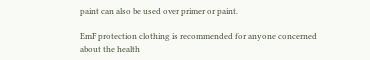paint can also be used over primer or paint.

EmF protection clothing is recommended for anyone concerned about the health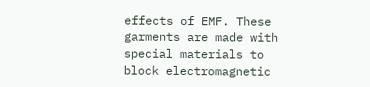effects of EMF. These garments are made with special materials to block electromagnetic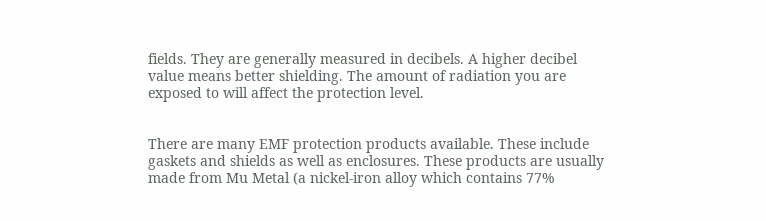fields. They are generally measured in decibels. A higher decibel value means better shielding. The amount of radiation you are exposed to will affect the protection level.


There are many EMF protection products available. These include gaskets and shields as well as enclosures. These products are usually made from Mu Metal (a nickel-iron alloy which contains 77%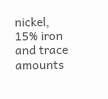nickel, 15% iron and trace amounts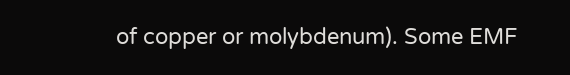of copper or molybdenum). Some EMF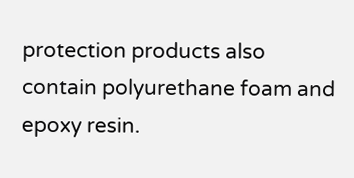protection products also contain polyurethane foam and epoxy resin.